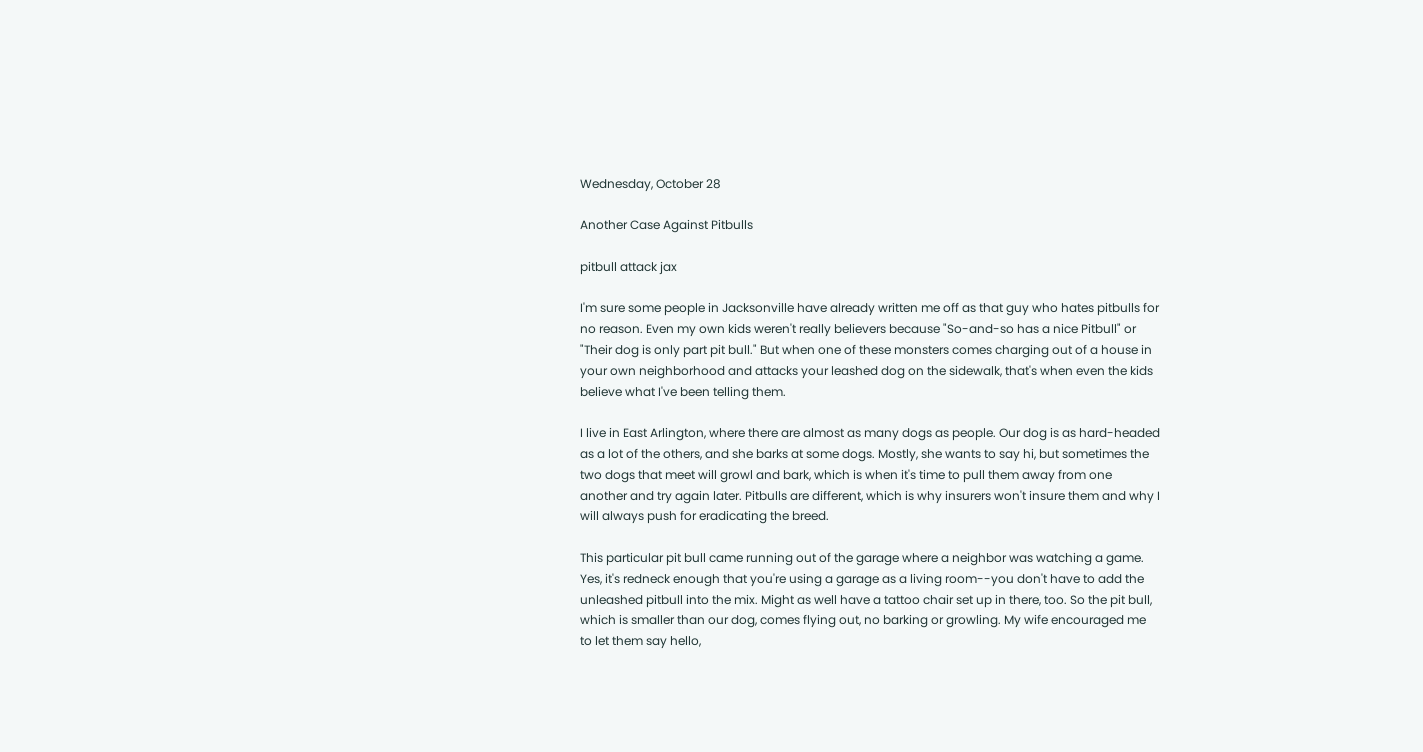Wednesday, October 28

Another Case Against Pitbulls

pitbull attack jax

I'm sure some people in Jacksonville have already written me off as that guy who hates pitbulls for no reason. Even my own kids weren't really believers because "So-and-so has a nice Pitbull" or "Their dog is only part pit bull." But when one of these monsters comes charging out of a house in your own neighborhood and attacks your leashed dog on the sidewalk, that's when even the kids believe what I've been telling them.

I live in East Arlington, where there are almost as many dogs as people. Our dog is as hard-headed as a lot of the others, and she barks at some dogs. Mostly, she wants to say hi, but sometimes the two dogs that meet will growl and bark, which is when it's time to pull them away from one another and try again later. Pitbulls are different, which is why insurers won't insure them and why I will always push for eradicating the breed.

This particular pit bull came running out of the garage where a neighbor was watching a game. Yes, it's redneck enough that you're using a garage as a living room--you don't have to add the unleashed pitbull into the mix. Might as well have a tattoo chair set up in there, too. So the pit bull, which is smaller than our dog, comes flying out, no barking or growling. My wife encouraged me to let them say hello,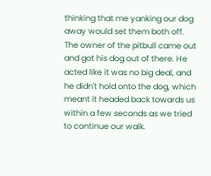thinking that me yanking our dog away would set them both off. The owner of the pitbull came out and got his dog out of there. He acted like it was no big deal, and he didn't hold onto the dog, which meant it headed back towards us within a few seconds as we tried to continue our walk.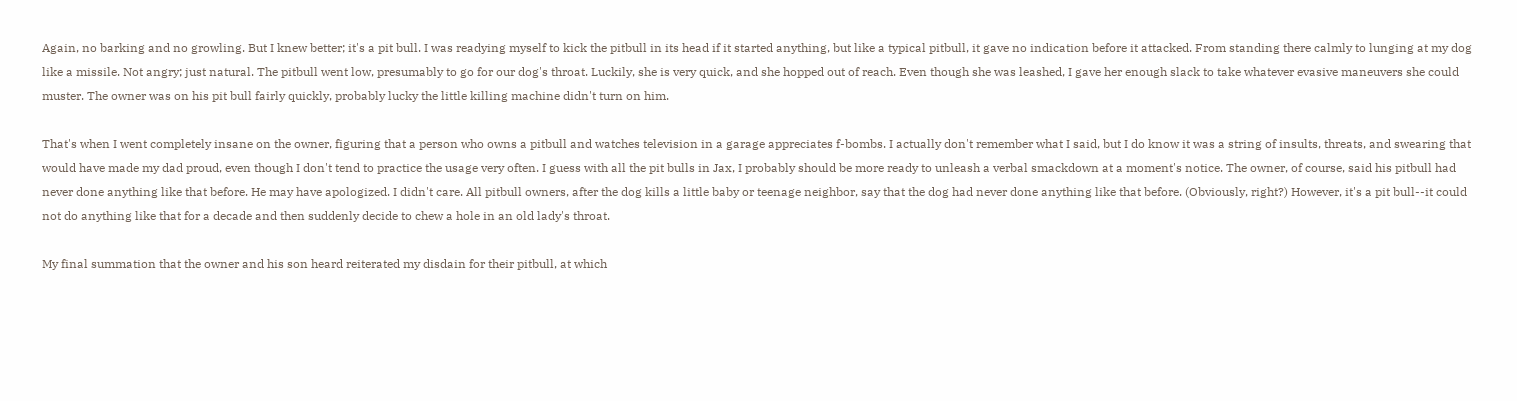Again, no barking and no growling. But I knew better; it's a pit bull. I was readying myself to kick the pitbull in its head if it started anything, but like a typical pitbull, it gave no indication before it attacked. From standing there calmly to lunging at my dog like a missile. Not angry; just natural. The pitbull went low, presumably to go for our dog's throat. Luckily, she is very quick, and she hopped out of reach. Even though she was leashed, I gave her enough slack to take whatever evasive maneuvers she could muster. The owner was on his pit bull fairly quickly, probably lucky the little killing machine didn't turn on him.

That's when I went completely insane on the owner, figuring that a person who owns a pitbull and watches television in a garage appreciates f-bombs. I actually don't remember what I said, but I do know it was a string of insults, threats, and swearing that would have made my dad proud, even though I don't tend to practice the usage very often. I guess with all the pit bulls in Jax, I probably should be more ready to unleash a verbal smackdown at a moment's notice. The owner, of course, said his pitbull had never done anything like that before. He may have apologized. I didn't care. All pitbull owners, after the dog kills a little baby or teenage neighbor, say that the dog had never done anything like that before. (Obviously, right?) However, it's a pit bull--it could not do anything like that for a decade and then suddenly decide to chew a hole in an old lady's throat.

My final summation that the owner and his son heard reiterated my disdain for their pitbull, at which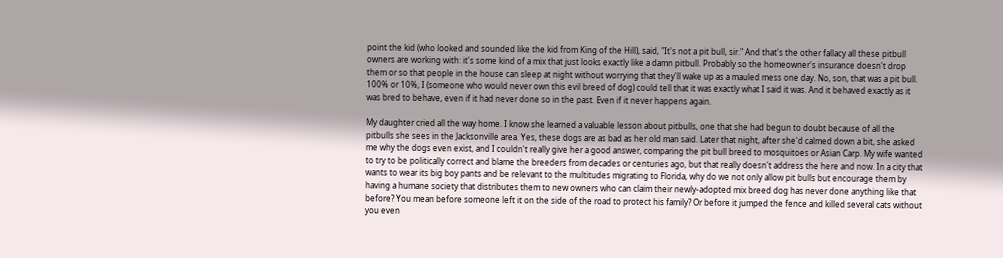point the kid (who looked and sounded like the kid from King of the Hill), said, "It's not a pit bull, sir." And that's the other fallacy all these pitbull owners are working with: it's some kind of a mix that just looks exactly like a damn pitbull. Probably so the homeowner's insurance doesn't drop them or so that people in the house can sleep at night without worrying that they'll wake up as a mauled mess one day. No, son, that was a pit bull. 100% or 10%, I (someone who would never own this evil breed of dog) could tell that it was exactly what I said it was. And it behaved exactly as it was bred to behave, even if it had never done so in the past. Even if it never happens again.

My daughter cried all the way home. I know she learned a valuable lesson about pitbulls, one that she had begun to doubt because of all the pitbulls she sees in the Jacksonville area. Yes, these dogs are as bad as her old man said. Later that night, after she'd calmed down a bit, she asked me why the dogs even exist, and I couldn't really give her a good answer, comparing the pit bull breed to mosquitoes or Asian Carp. My wife wanted to try to be politically correct and blame the breeders from decades or centuries ago, but that really doesn't address the here and now. In a city that wants to wear its big boy pants and be relevant to the multitudes migrating to Florida, why do we not only allow pit bulls but encourage them by having a humane society that distributes them to new owners who can claim their newly-adopted mix breed dog has never done anything like that before? You mean before someone left it on the side of the road to protect his family? Or before it jumped the fence and killed several cats without you even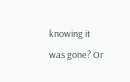knowing it was gone? Or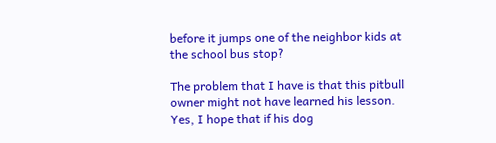before it jumps one of the neighbor kids at the school bus stop?

The problem that I have is that this pitbull owner might not have learned his lesson. Yes, I hope that if his dog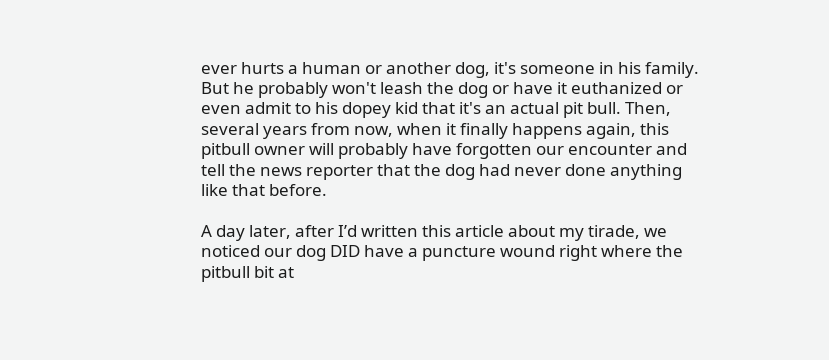ever hurts a human or another dog, it's someone in his family. But he probably won't leash the dog or have it euthanized or even admit to his dopey kid that it's an actual pit bull. Then, several years from now, when it finally happens again, this pitbull owner will probably have forgotten our encounter and tell the news reporter that the dog had never done anything like that before.

A day later, after I’d written this article about my tirade, we noticed our dog DID have a puncture wound right where the pitbull bit at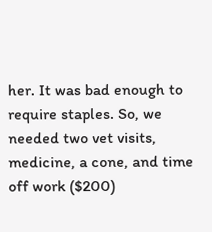her. It was bad enough to require staples. So, we needed two vet visits, medicine, a cone, and time off work ($200)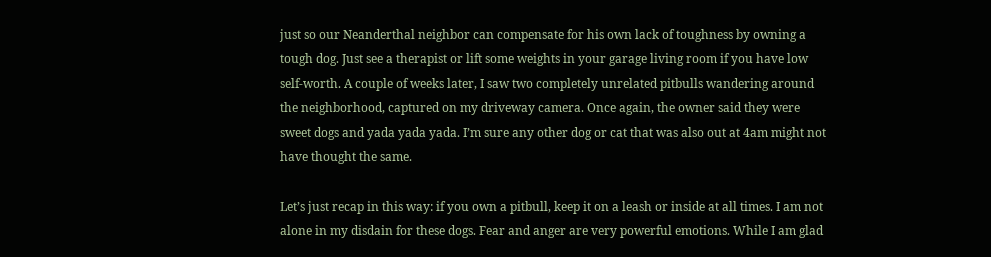just so our Neanderthal neighbor can compensate for his own lack of toughness by owning a tough dog. Just see a therapist or lift some weights in your garage living room if you have low self-worth. A couple of weeks later, I saw two completely unrelated pitbulls wandering around the neighborhood, captured on my driveway camera. Once again, the owner said they were sweet dogs and yada yada yada. I’m sure any other dog or cat that was also out at 4am might not have thought the same.

Let’s just recap in this way: if you own a pitbull, keep it on a leash or inside at all times. I am not alone in my disdain for these dogs. Fear and anger are very powerful emotions. While I am glad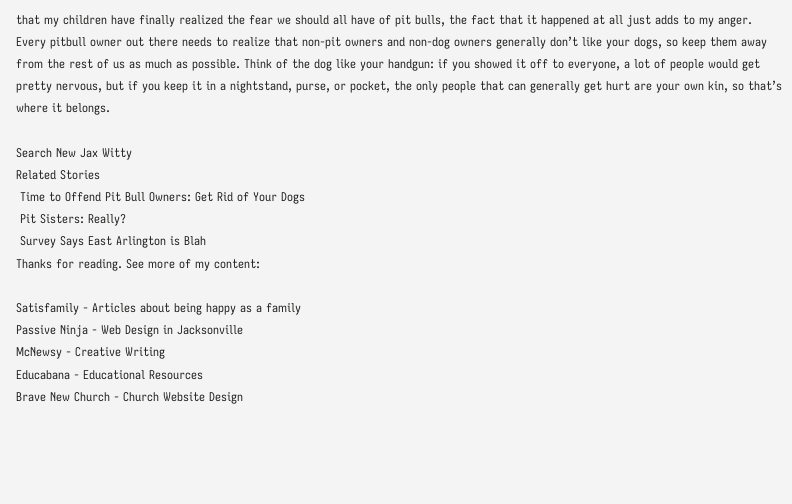that my children have finally realized the fear we should all have of pit bulls, the fact that it happened at all just adds to my anger. Every pitbull owner out there needs to realize that non-pit owners and non-dog owners generally don’t like your dogs, so keep them away from the rest of us as much as possible. Think of the dog like your handgun: if you showed it off to everyone, a lot of people would get pretty nervous, but if you keep it in a nightstand, purse, or pocket, the only people that can generally get hurt are your own kin, so that’s where it belongs.

Search New Jax Witty
Related Stories
 Time to Offend Pit Bull Owners: Get Rid of Your Dogs
 Pit Sisters: Really?
 Survey Says East Arlington is Blah
Thanks for reading. See more of my content:

Satisfamily - Articles about being happy as a family
Passive Ninja - Web Design in Jacksonville
McNewsy - Creative Writing
Educabana - Educational Resources
Brave New Church - Church Website Design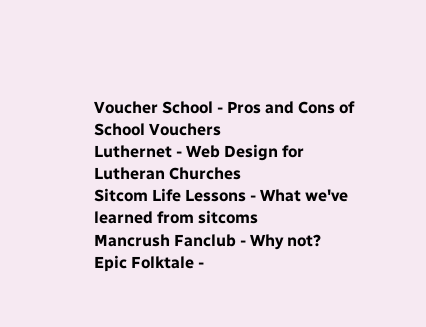Voucher School - Pros and Cons of School Vouchers
Luthernet - Web Design for Lutheran Churches
Sitcom Life Lessons - What we've learned from sitcoms
Mancrush Fanclub - Why not?
Epic Folktale -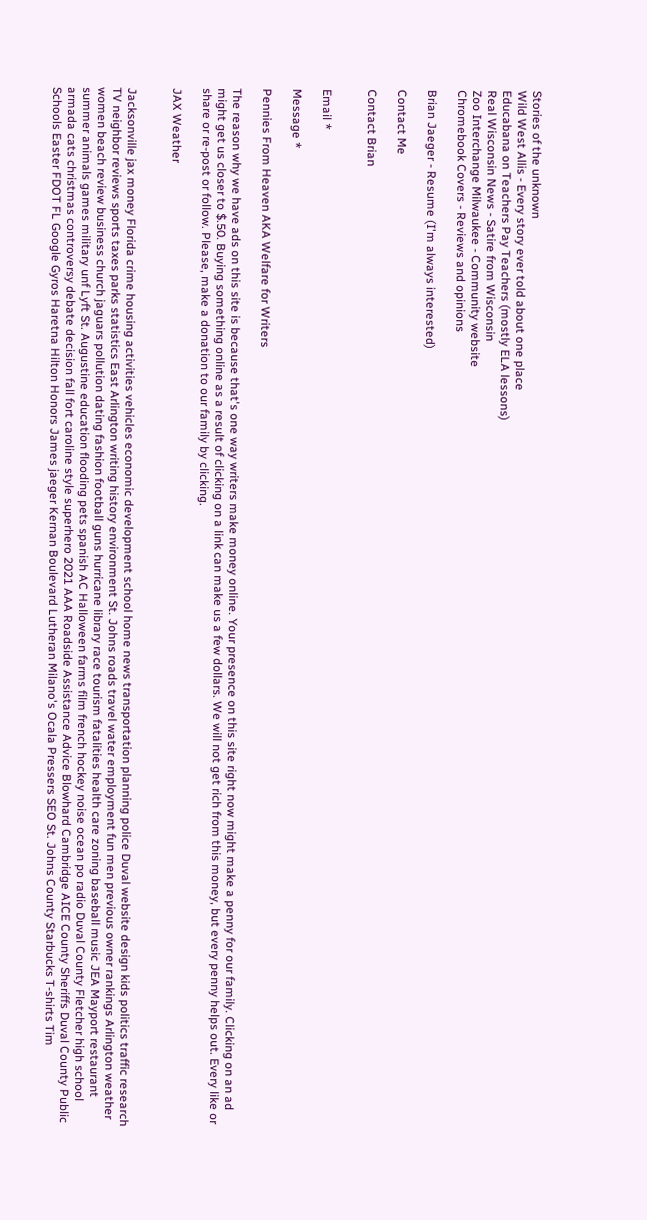Stories of the unknown
Wild West Allis - Every story ever told about one place
Educabana on Teachers Pay Teachers (mostly ELA lessons)
Real Wisconsin News - Satire from Wisconsin
Zoo Interchange Milwaukee - Community website
Chromebook Covers - Reviews and opinions

Brian Jaeger - Resume (I'm always interested)

Contact Me

Contact Brian


Email *

Message *

Pennies From Heaven AKA Welfare for Writers

The reason why we have ads on this site is because that's one way writers make money online. Your presence on this site right now might make a penny for our family. Clicking on an ad might get us closer to $.50. Buying something online as a result of clicking on a link can make us a few dollars. We will not get rich from this money, but every penny helps out. Every like or share or re-post or follow. Please, make a donation to our family by clicking.

JAX Weather


Jacksonville jax money Florida crime housing activities vehicles economic development school home news transportation planning police Duval website design kids politics traffic research TV neighbor reviews sports taxes parks statistics East Arlington writing history environment St. Johns roads travel water employment fun men previous owner rankings Arlington weather women beach review business church jaguars pollution dating fashion football guns hurricane library race tourism fatalities health care zoning baseball music JEA Mayport restaurant summer animals games military unf Lyft St. Augustine education flooding pets spanish AC Halloween farms film french hockey noise ocean po radio Duval County Fletcher high school armada cats christmas controversy debate decision fall fort caroline style superhero 2021 AAA Roadside Assistance Advice Blowhard Cambridge AICE County Sheriffs Duval County Public Schools Easter FDOT FL Google Gyros Haretna Hilton Honors James jaeger Kernan Boulevard Lutheran Milano's Ocala Pressers SEO St. Johns County Starbucks T-shirts Tim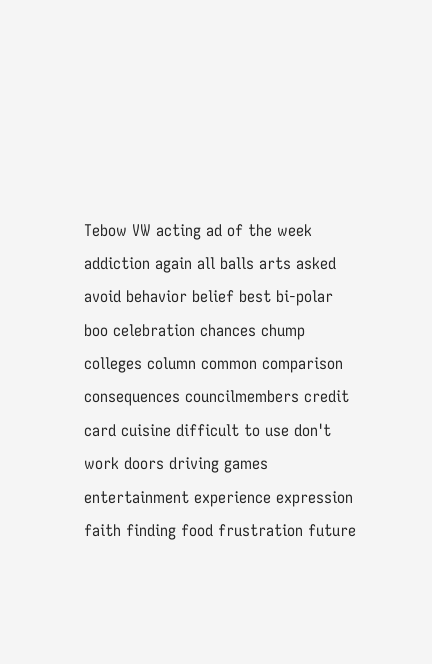Tebow VW acting ad of the week addiction again all balls arts asked avoid behavior belief best bi-polar boo celebration chances chump colleges column common comparison consequences councilmembers credit card cuisine difficult to use don't work doors driving games entertainment experience expression faith finding food frustration future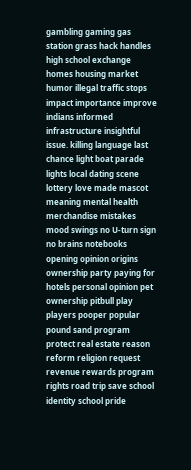gambling gaming gas station grass hack handles high school exchange homes housing market humor illegal traffic stops impact importance improve indians informed infrastructure insightful issue. killing language last chance light boat parade lights local dating scene lottery love made mascot meaning mental health merchandise mistakes mood swings no U-turn sign no brains notebooks opening opinion origins ownership party paying for hotels personal opinion pet ownership pitbull play players pooper popular pound sand program protect real estate reason reform religion request revenue rewards program rights road trip save school identity school pride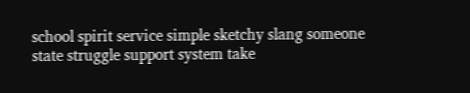school spirit service simple sketchy slang someone state struggle support system take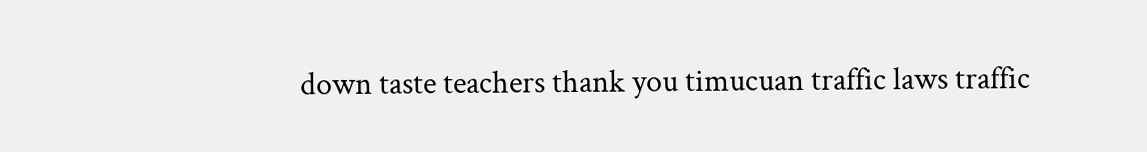down taste teachers thank you timucuan traffic laws traffic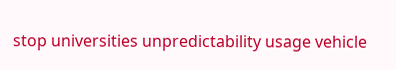stop universities unpredictability usage vehicle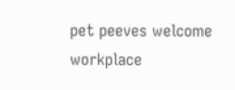pet peeves welcome workplace